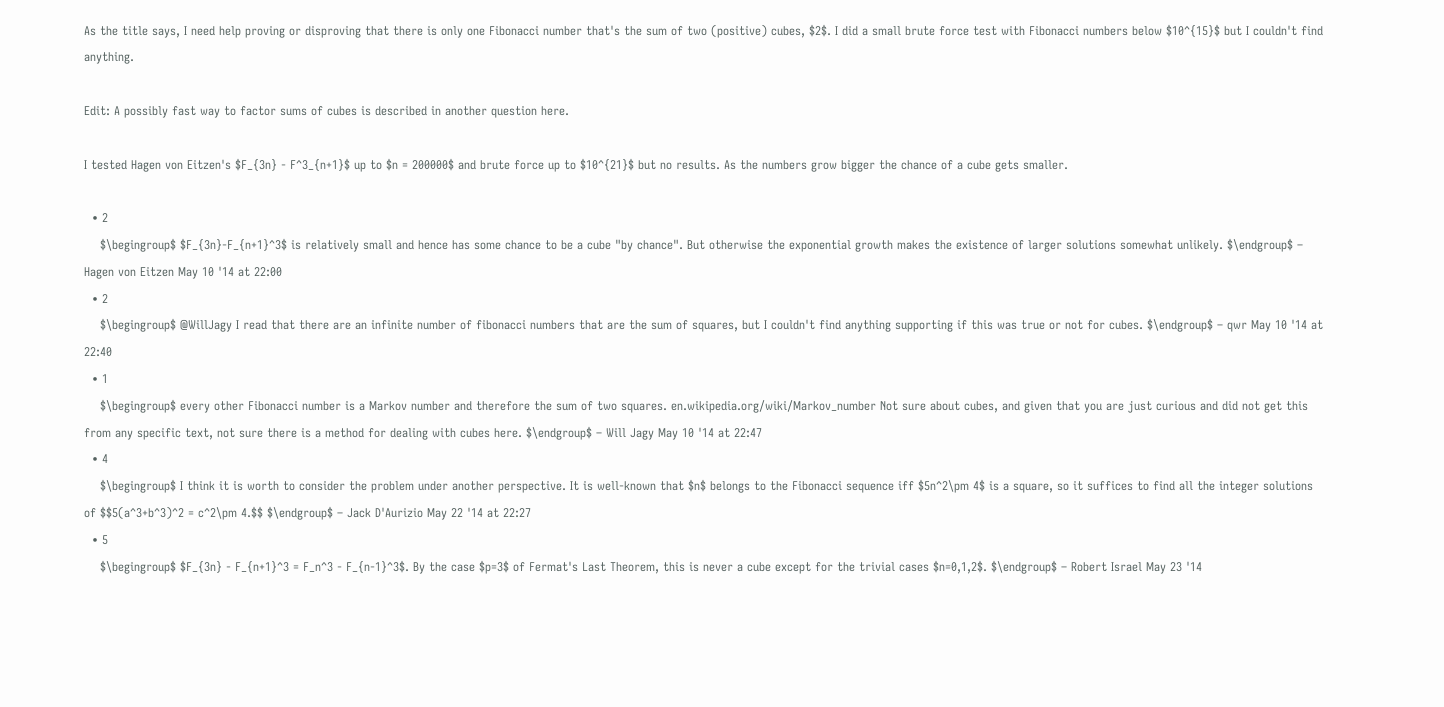As the title says, I need help proving or disproving that there is only one Fibonacci number that's the sum of two (positive) cubes, $2$. I did a small brute force test with Fibonacci numbers below $10^{15}$ but I couldn't find anything.

Edit: A possibly fast way to factor sums of cubes is described in another question here.

I tested Hagen von Eitzen's $F_{3n} - F^3_{n+1}$ up to $n = 200000$ and brute force up to $10^{21}$ but no results. As the numbers grow bigger the chance of a cube gets smaller.

  • 2
    $\begingroup$ $F_{3n}-F_{n+1}^3$ is relatively small and hence has some chance to be a cube "by chance". But otherwise the exponential growth makes the existence of larger solutions somewhat unlikely. $\endgroup$ – Hagen von Eitzen May 10 '14 at 22:00
  • 2
    $\begingroup$ @WillJagy I read that there are an infinite number of fibonacci numbers that are the sum of squares, but I couldn't find anything supporting if this was true or not for cubes. $\endgroup$ – qwr May 10 '14 at 22:40
  • 1
    $\begingroup$ every other Fibonacci number is a Markov number and therefore the sum of two squares. en.wikipedia.org/wiki/Markov_number Not sure about cubes, and given that you are just curious and did not get this from any specific text, not sure there is a method for dealing with cubes here. $\endgroup$ – Will Jagy May 10 '14 at 22:47
  • 4
    $\begingroup$ I think it is worth to consider the problem under another perspective. It is well-known that $n$ belongs to the Fibonacci sequence iff $5n^2\pm 4$ is a square, so it suffices to find all the integer solutions of $$5(a^3+b^3)^2 = c^2\pm 4.$$ $\endgroup$ – Jack D'Aurizio May 22 '14 at 22:27
  • 5
    $\begingroup$ $F_{3n} - F_{n+1}^3 = F_n^3 - F_{n-1}^3$. By the case $p=3$ of Fermat's Last Theorem, this is never a cube except for the trivial cases $n=0,1,2$. $\endgroup$ – Robert Israel May 23 '14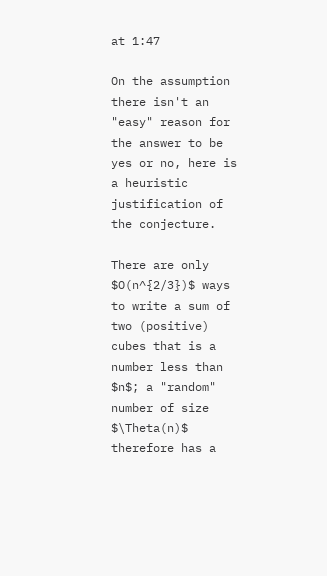at 1:47

On the assumption there isn't an "easy" reason for the answer to be yes or no, here is a heuristic justification of the conjecture.

There are only $O(n^{2/3})$ ways to write a sum of two (positive) cubes that is a number less than $n$; a "random" number of size $\Theta(n)$ therefore has a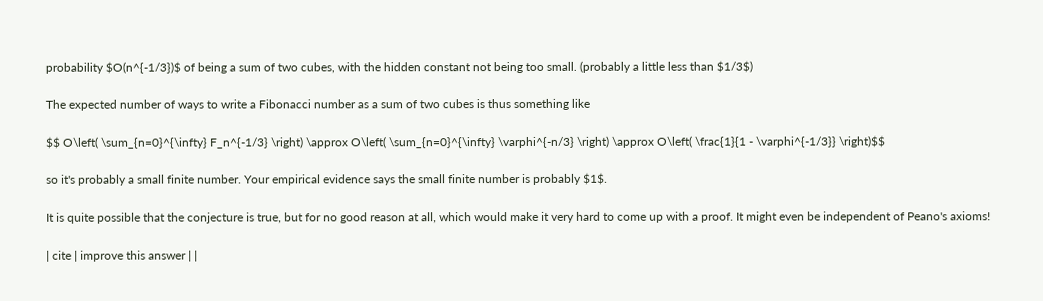probability $O(n^{-1/3})$ of being a sum of two cubes, with the hidden constant not being too small. (probably a little less than $1/3$)

The expected number of ways to write a Fibonacci number as a sum of two cubes is thus something like

$$ O\left( \sum_{n=0}^{\infty} F_n^{-1/3} \right) \approx O\left( \sum_{n=0}^{\infty} \varphi^{-n/3} \right) \approx O\left( \frac{1}{1 - \varphi^{-1/3}} \right)$$

so it's probably a small finite number. Your empirical evidence says the small finite number is probably $1$.

It is quite possible that the conjecture is true, but for no good reason at all, which would make it very hard to come up with a proof. It might even be independent of Peano's axioms!

| cite | improve this answer | |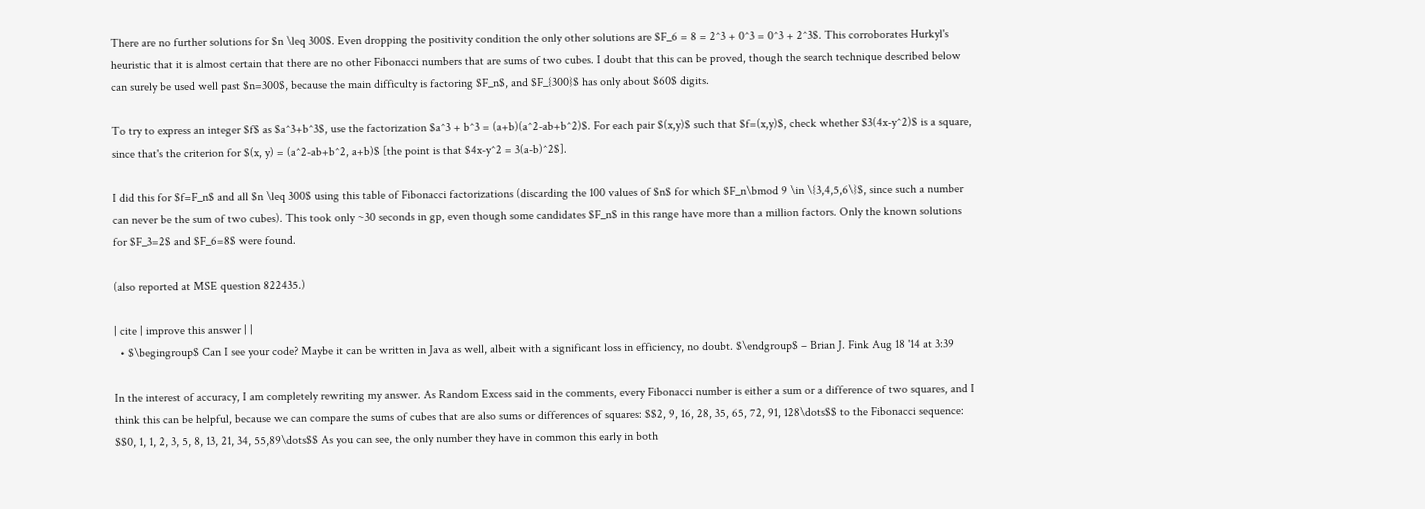There are no further solutions for $n \leq 300$. Even dropping the positivity condition the only other solutions are $F_6 = 8 = 2^3 + 0^3 = 0^3 + 2^3$. This corroborates Hurkyl's heuristic that it is almost certain that there are no other Fibonacci numbers that are sums of two cubes. I doubt that this can be proved, though the search technique described below can surely be used well past $n=300$, because the main difficulty is factoring $F_n$, and $F_{300}$ has only about $60$ digits.

To try to express an integer $f$ as $a^3+b^3$, use the factorization $a^3 + b^3 = (a+b)(a^2-ab+b^2)$. For each pair $(x,y)$ such that $f=(x,y)$, check whether $3(4x-y^2)$ is a square, since that's the criterion for $(x, y) = (a^2-ab+b^2, a+b)$ [the point is that $4x-y^2 = 3(a-b)^2$].

I did this for $f=F_n$ and all $n \leq 300$ using this table of Fibonacci factorizations (discarding the 100 values of $n$ for which $F_n\bmod 9 \in \{3,4,5,6\}$, since such a number can never be the sum of two cubes). This took only ~30 seconds in gp, even though some candidates $F_n$ in this range have more than a million factors. Only the known solutions for $F_3=2$ and $F_6=8$ were found.

(also reported at MSE question 822435.)

| cite | improve this answer | |
  • $\begingroup$ Can I see your code? Maybe it can be written in Java as well, albeit with a significant loss in efficiency, no doubt. $\endgroup$ – Brian J. Fink Aug 18 '14 at 3:39

In the interest of accuracy, I am completely rewriting my answer. As Random Excess said in the comments, every Fibonacci number is either a sum or a difference of two squares, and I think this can be helpful, because we can compare the sums of cubes that are also sums or differences of squares: $$2, 9, 16, 28, 35, 65, 72, 91, 128\dots$$ to the Fibonacci sequence: $$0, 1, 1, 2, 3, 5, 8, 13, 21, 34, 55,89\dots$$ As you can see, the only number they have in common this early in both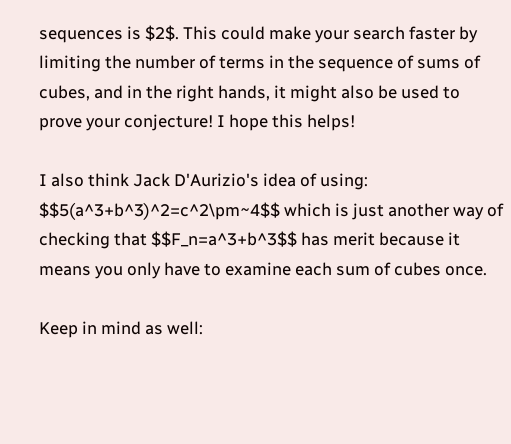sequences is $2$. This could make your search faster by limiting the number of terms in the sequence of sums of cubes, and in the right hands, it might also be used to prove your conjecture! I hope this helps!

I also think Jack D'Aurizio's idea of using: $$5(a^3+b^3)^2=c^2\pm~4$$ which is just another way of checking that $$F_n=a^3+b^3$$ has merit because it means you only have to examine each sum of cubes once.

Keep in mind as well: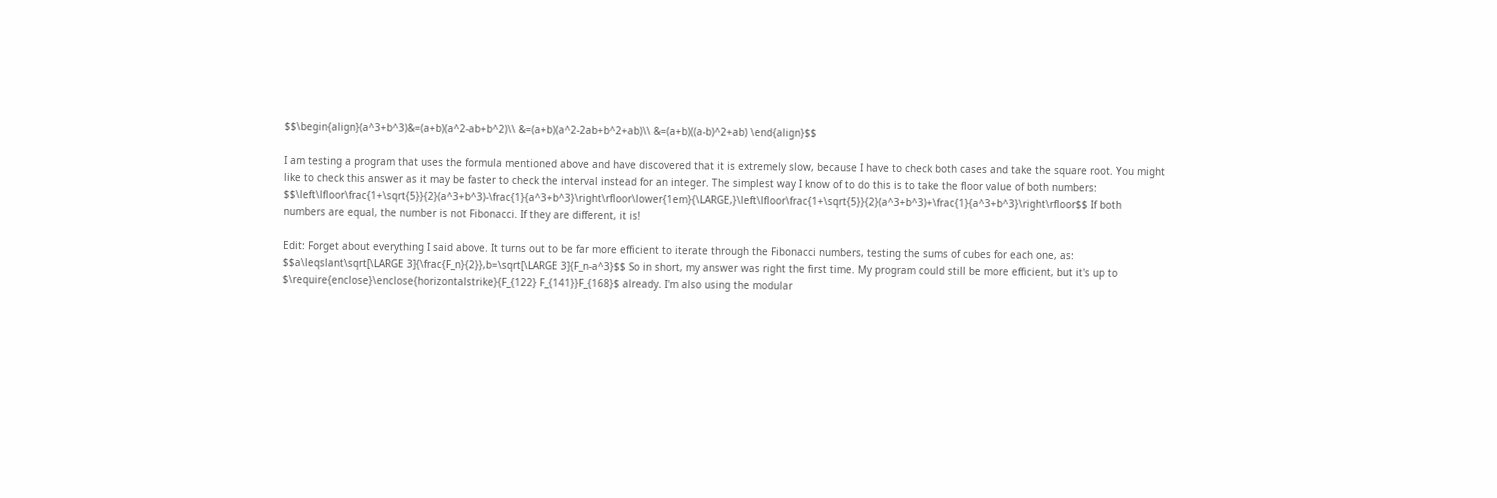$$\begin{align}(a^3+b^3)&=(a+b)(a^2-ab+b^2)\\ &=(a+b)(a^2-2ab+b^2+ab)\\ &=(a+b)((a-b)^2+ab) \end{align}$$

I am testing a program that uses the formula mentioned above and have discovered that it is extremely slow, because I have to check both cases and take the square root. You might like to check this answer as it may be faster to check the interval instead for an integer. The simplest way I know of to do this is to take the floor value of both numbers: $$\left\lfloor\frac{1+\sqrt{5}}{2}(a^3+b^3)-\frac{1}{a^3+b^3}\right\rfloor\lower{1em}{\LARGE,}\left\lfloor\frac{1+\sqrt{5}}{2}(a^3+b^3)+\frac{1}{a^3+b^3}\right\rfloor$$ If both numbers are equal, the number is not Fibonacci. If they are different, it is!

Edit: Forget about everything I said above. It turns out to be far more efficient to iterate through the Fibonacci numbers, testing the sums of cubes for each one, as: $$a\leqslant\sqrt[\LARGE 3]{\frac{F_n}{2}},b=\sqrt[\LARGE 3]{F_n-a^3}$$ So in short, my answer was right the first time. My program could still be more efficient, but it's up to $\require{enclose}\enclose{horizontalstrike}{F_{122} F_{141}}F_{168}$ already. I'm also using the modular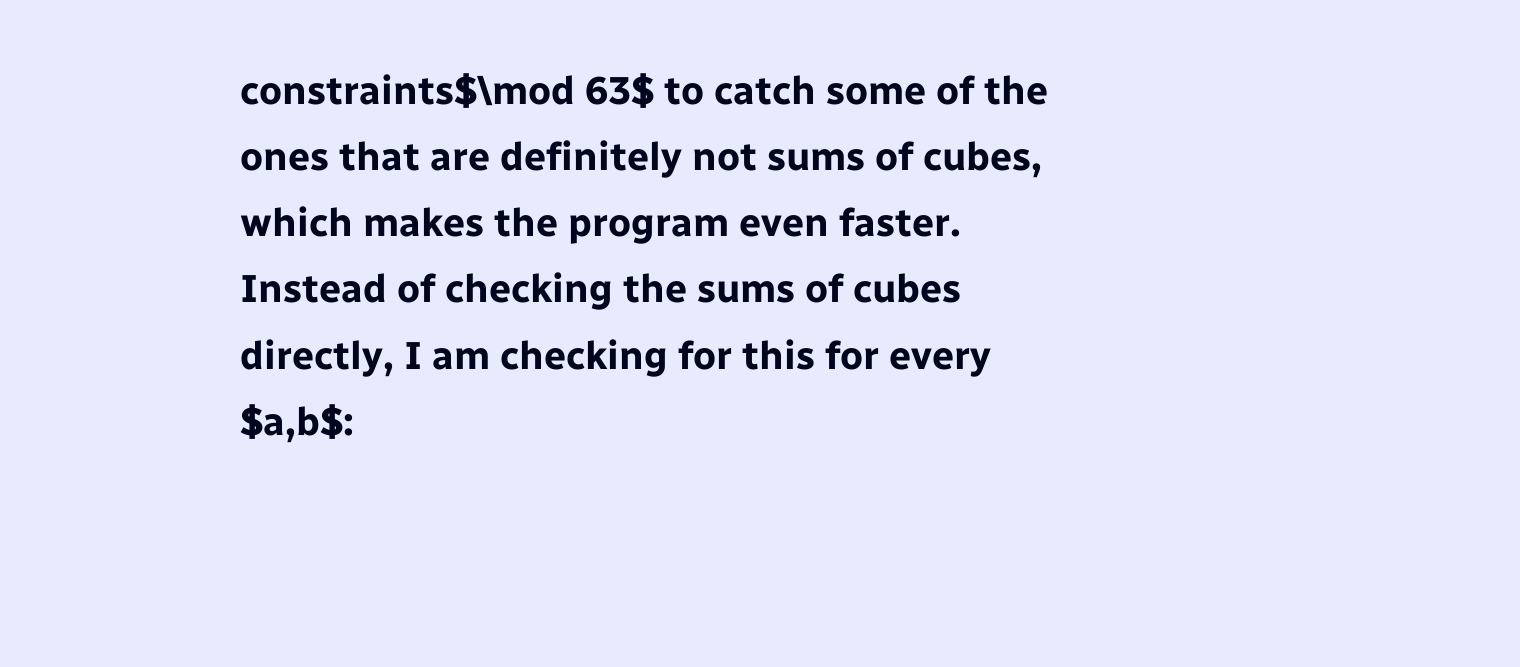constraints$\mod 63$ to catch some of the ones that are definitely not sums of cubes, which makes the program even faster. Instead of checking the sums of cubes directly, I am checking for this for every $a,b$: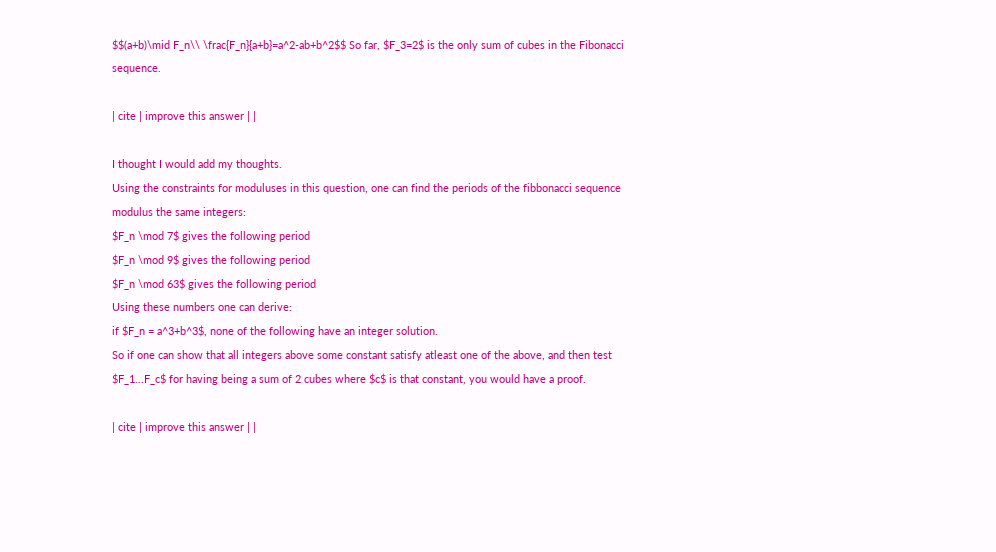$$(a+b)\mid F_n\\ \frac{F_n}{a+b}=a^2-ab+b^2$$ So far, $F_3=2$ is the only sum of cubes in the Fibonacci sequence.

| cite | improve this answer | |

I thought I would add my thoughts.
Using the constraints for moduluses in this question, one can find the periods of the fibbonacci sequence modulus the same integers:
$F_n \mod 7$ gives the following period
$F_n \mod 9$ gives the following period
$F_n \mod 63$ gives the following period
Using these numbers one can derive:
if $F_n = a^3+b^3$, none of the following have an integer solution.
So if one can show that all integers above some constant satisfy atleast one of the above, and then test $F_1...F_c$ for having being a sum of 2 cubes where $c$ is that constant, you would have a proof.

| cite | improve this answer | |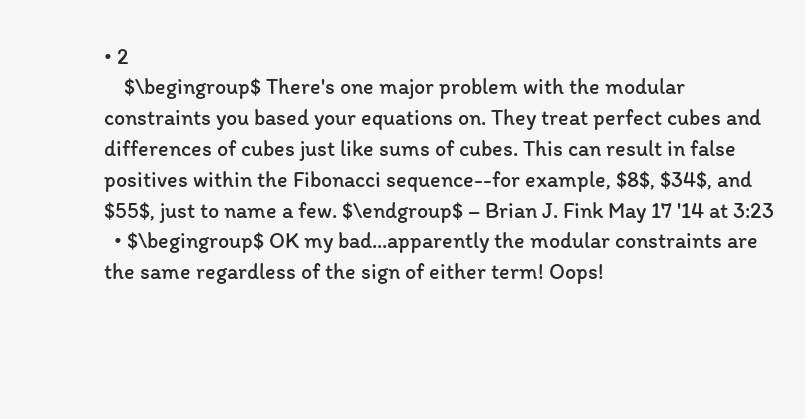• 2
    $\begingroup$ There's one major problem with the modular constraints you based your equations on. They treat perfect cubes and differences of cubes just like sums of cubes. This can result in false positives within the Fibonacci sequence--for example, $8$, $34$, and $55$, just to name a few. $\endgroup$ – Brian J. Fink May 17 '14 at 3:23
  • $\begingroup$ OK my bad...apparently the modular constraints are the same regardless of the sign of either term! Oops!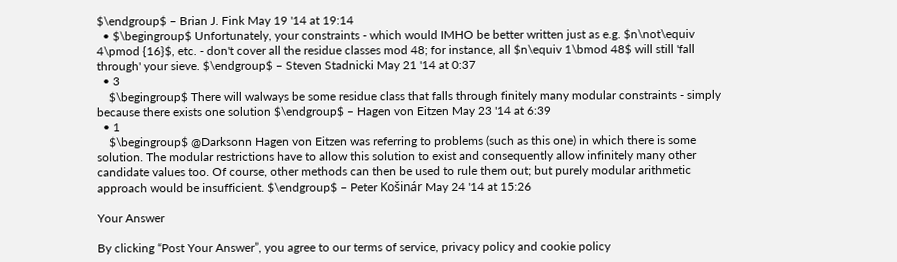$\endgroup$ – Brian J. Fink May 19 '14 at 19:14
  • $\begingroup$ Unfortunately, your constraints - which would IMHO be better written just as e.g. $n\not\equiv 4\pmod {16}$, etc. - don't cover all the residue classes mod 48; for instance, all $n\equiv 1\bmod 48$ will still 'fall through' your sieve. $\endgroup$ – Steven Stadnicki May 21 '14 at 0:37
  • 3
    $\begingroup$ There will walways be some residue class that falls through finitely many modular constraints - simply because there exists one solution $\endgroup$ – Hagen von Eitzen May 23 '14 at 6:39
  • 1
    $\begingroup$ @Darksonn Hagen von Eitzen was referring to problems (such as this one) in which there is some solution. The modular restrictions have to allow this solution to exist and consequently allow infinitely many other candidate values too. Of course, other methods can then be used to rule them out; but purely modular arithmetic approach would be insufficient. $\endgroup$ – Peter Košinár May 24 '14 at 15:26

Your Answer

By clicking “Post Your Answer”, you agree to our terms of service, privacy policy and cookie policy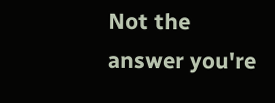Not the answer you're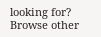looking for? Browse other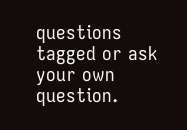questions tagged or ask your own question.